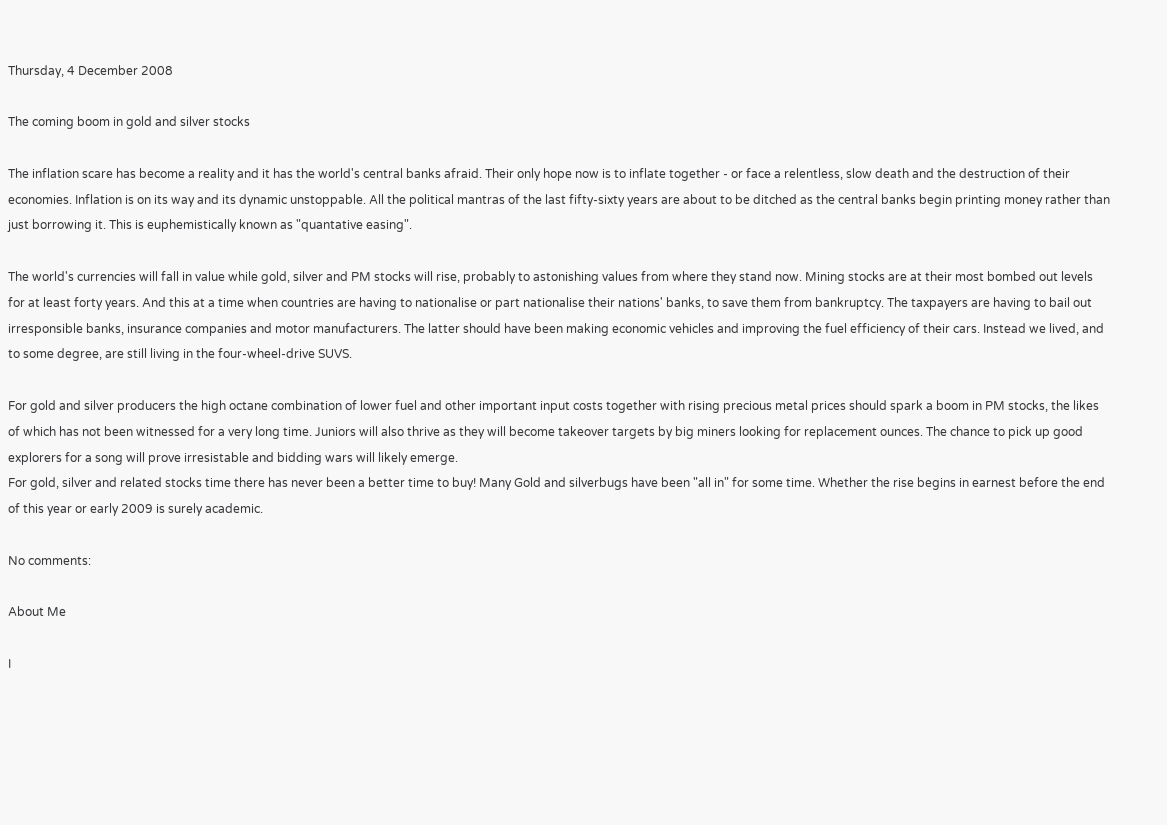Thursday, 4 December 2008

The coming boom in gold and silver stocks

The inflation scare has become a reality and it has the world's central banks afraid. Their only hope now is to inflate together - or face a relentless, slow death and the destruction of their economies. Inflation is on its way and its dynamic unstoppable. All the political mantras of the last fifty-sixty years are about to be ditched as the central banks begin printing money rather than just borrowing it. This is euphemistically known as "quantative easing".

The world's currencies will fall in value while gold, silver and PM stocks will rise, probably to astonishing values from where they stand now. Mining stocks are at their most bombed out levels for at least forty years. And this at a time when countries are having to nationalise or part nationalise their nations' banks, to save them from bankruptcy. The taxpayers are having to bail out irresponsible banks, insurance companies and motor manufacturers. The latter should have been making economic vehicles and improving the fuel efficiency of their cars. Instead we lived, and to some degree, are still living in the four-wheel-drive SUVS.

For gold and silver producers the high octane combination of lower fuel and other important input costs together with rising precious metal prices should spark a boom in PM stocks, the likes of which has not been witnessed for a very long time. Juniors will also thrive as they will become takeover targets by big miners looking for replacement ounces. The chance to pick up good explorers for a song will prove irresistable and bidding wars will likely emerge.
For gold, silver and related stocks time there has never been a better time to buy! Many Gold and silverbugs have been "all in" for some time. Whether the rise begins in earnest before the end of this year or early 2009 is surely academic.

No comments:

About Me

I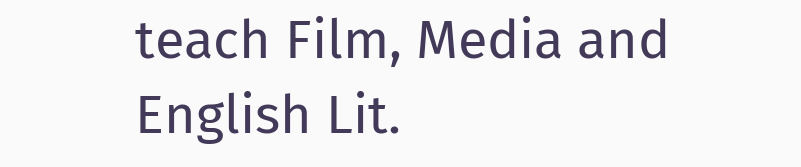teach Film, Media and English Lit.